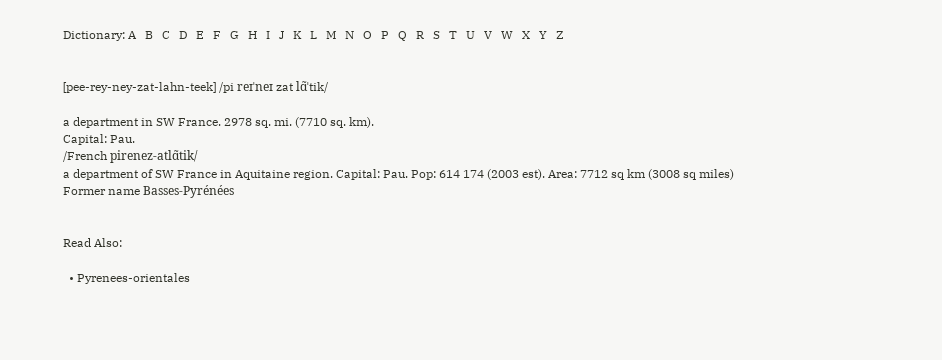Dictionary: A   B   C   D   E   F   G   H   I   J   K   L   M   N   O   P   Q   R   S   T   U   V   W   X   Y   Z


[pee-rey-ney-zat-lahn-teek] /pi reɪˈneɪ zat lɑ̃ˈtik/

a department in SW France. 2978 sq. mi. (7710 sq. km).
Capital: Pau.
/French pirenez-atlɑ̃tik/
a department of SW France in Aquitaine region. Capital: Pau. Pop: 614 174 (2003 est). Area: 7712 sq km (3008 sq miles) Former name Basses-Pyrénées


Read Also:

  • Pyrenees-orientales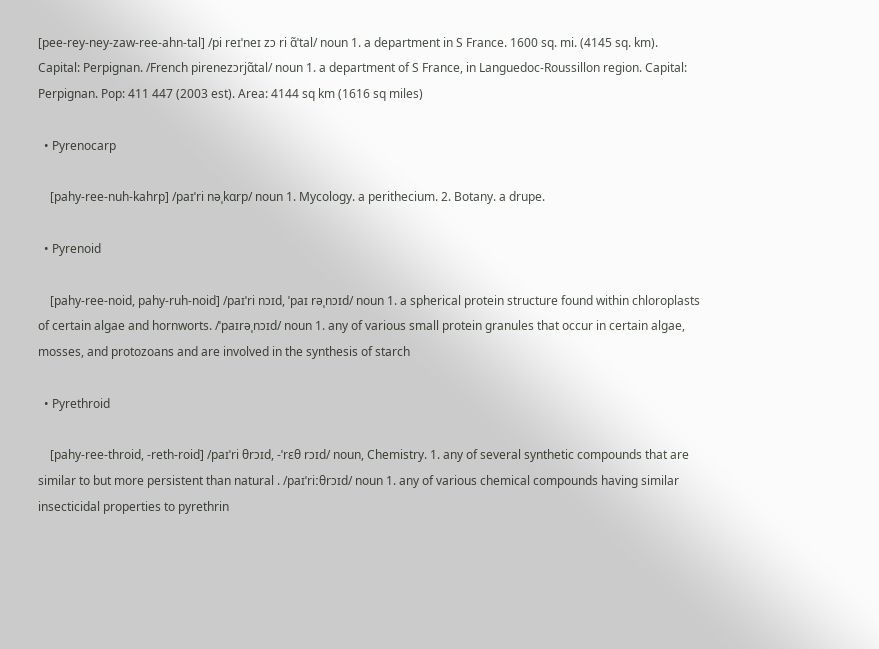[pee-rey-ney-zaw-ree-ahn-tal] /pi reɪˈneɪ zɔ ri ɑ̃ˈtal/ noun 1. a department in S France. 1600 sq. mi. (4145 sq. km). Capital: Perpignan. /French pirenezɔrjɑ̃tal/ noun 1. a department of S France, in Languedoc-Roussillon region. Capital: Perpignan. Pop: 411 447 (2003 est). Area: 4144 sq km (1616 sq miles)

  • Pyrenocarp

    [pahy-ree-nuh-kahrp] /paɪˈri nəˌkɑrp/ noun 1. Mycology. a perithecium. 2. Botany. a drupe.

  • Pyrenoid

    [pahy-ree-noid, pahy-ruh-noid] /paɪˈri nɔɪd, ˈpaɪ rəˌnɔɪd/ noun 1. a spherical protein structure found within chloroplasts of certain algae and hornworts. /ˈpaɪrəˌnɔɪd/ noun 1. any of various small protein granules that occur in certain algae, mosses, and protozoans and are involved in the synthesis of starch

  • Pyrethroid

    [pahy-ree-throid, -reth-roid] /paɪˈri θrɔɪd, -ˈrɛθ rɔɪd/ noun, Chemistry. 1. any of several synthetic compounds that are similar to but more persistent than natural . /paɪˈriːθrɔɪd/ noun 1. any of various chemical compounds having similar insecticidal properties to pyrethrin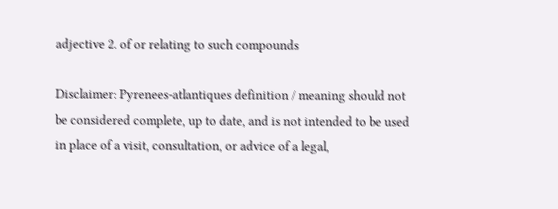adjective 2. of or relating to such compounds

Disclaimer: Pyrenees-atlantiques definition / meaning should not be considered complete, up to date, and is not intended to be used in place of a visit, consultation, or advice of a legal,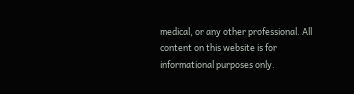medical, or any other professional. All content on this website is for informational purposes only.